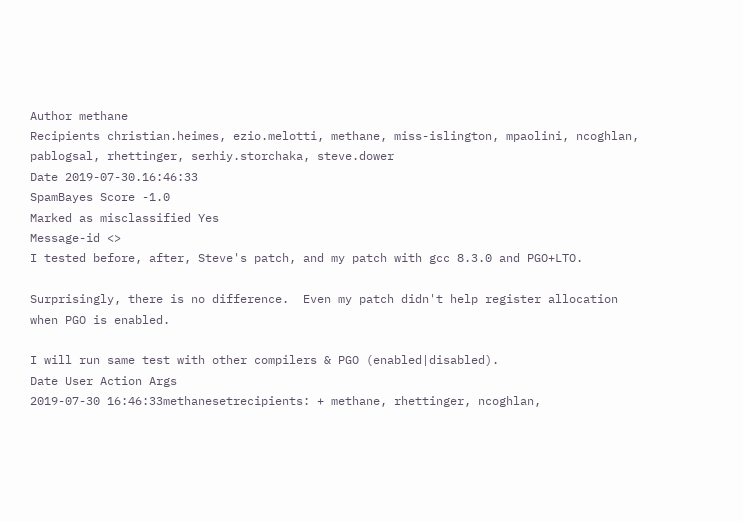Author methane
Recipients christian.heimes, ezio.melotti, methane, miss-islington, mpaolini, ncoghlan, pablogsal, rhettinger, serhiy.storchaka, steve.dower
Date 2019-07-30.16:46:33
SpamBayes Score -1.0
Marked as misclassified Yes
Message-id <>
I tested before, after, Steve's patch, and my patch with gcc 8.3.0 and PGO+LTO.

Surprisingly, there is no difference.  Even my patch didn't help register allocation when PGO is enabled.

I will run same test with other compilers & PGO (enabled|disabled).
Date User Action Args
2019-07-30 16:46:33methanesetrecipients: + methane, rhettinger, ncoghlan,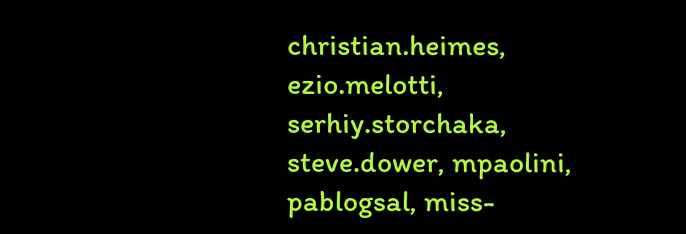christian.heimes, ezio.melotti, serhiy.storchaka, steve.dower, mpaolini, pablogsal, miss-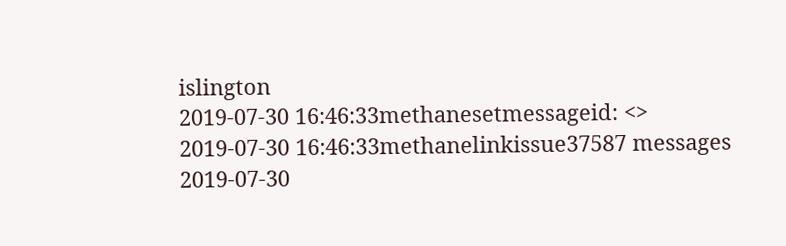islington
2019-07-30 16:46:33methanesetmessageid: <>
2019-07-30 16:46:33methanelinkissue37587 messages
2019-07-30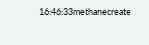16:46:33methanecreate